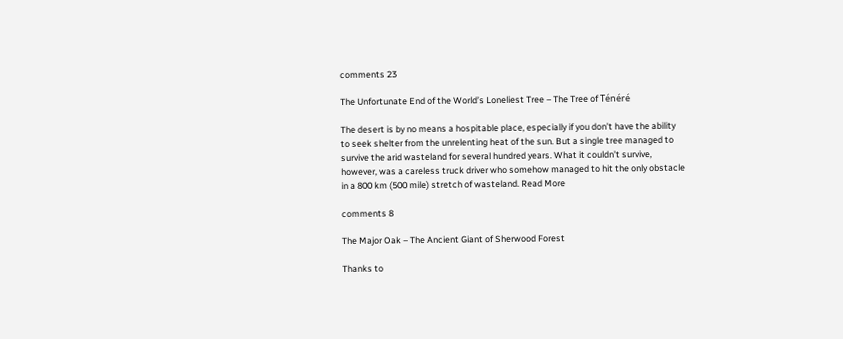comments 23

The Unfortunate End of the World’s Loneliest Tree – The Tree of Ténéré

The desert is by no means a hospitable place, especially if you don’t have the ability to seek shelter from the unrelenting heat of the sun. But a single tree managed to survive the arid wasteland for several hundred years. What it couldn’t survive, however, was a careless truck driver who somehow managed to hit the only obstacle in a 800 km (500 mile) stretch of wasteland. Read More

comments 8

The Major Oak – The Ancient Giant of Sherwood Forest

Thanks to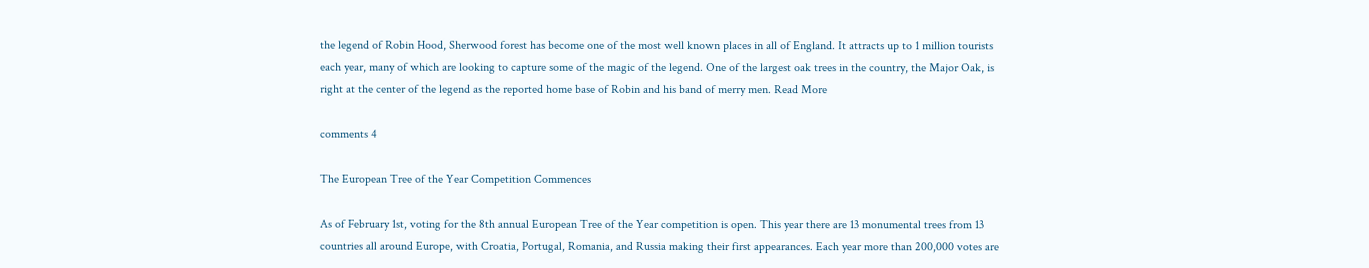the legend of Robin Hood, Sherwood forest has become one of the most well known places in all of England. It attracts up to 1 million tourists each year, many of which are looking to capture some of the magic of the legend. One of the largest oak trees in the country, the Major Oak, is right at the center of the legend as the reported home base of Robin and his band of merry men. Read More

comments 4

The European Tree of the Year Competition Commences

As of February 1st, voting for the 8th annual European Tree of the Year competition is open. This year there are 13 monumental trees from 13 countries all around Europe, with Croatia, Portugal, Romania, and Russia making their first appearances. Each year more than 200,000 votes are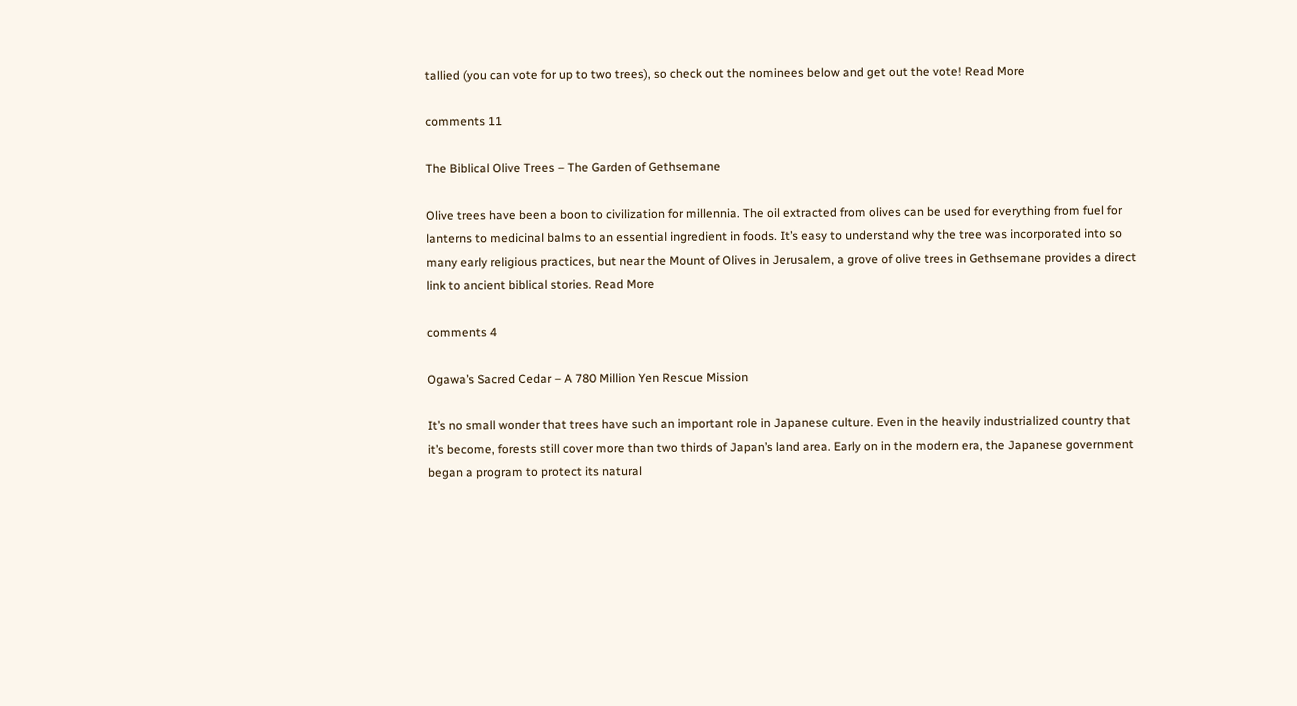tallied (you can vote for up to two trees), so check out the nominees below and get out the vote! Read More

comments 11

The Biblical Olive Trees – The Garden of Gethsemane

Olive trees have been a boon to civilization for millennia. The oil extracted from olives can be used for everything from fuel for lanterns to medicinal balms to an essential ingredient in foods. It’s easy to understand why the tree was incorporated into so many early religious practices, but near the Mount of Olives in Jerusalem, a grove of olive trees in Gethsemane provides a direct link to ancient biblical stories. Read More

comments 4

Ogawa’s Sacred Cedar – A 780 Million Yen Rescue Mission

It’s no small wonder that trees have such an important role in Japanese culture. Even in the heavily industrialized country that it’s become, forests still cover more than two thirds of Japan’s land area. Early on in the modern era, the Japanese government began a program to protect its natural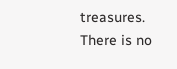treasures. There is no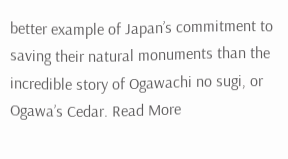better example of Japan’s commitment to saving their natural monuments than the incredible story of Ogawachi no sugi, or Ogawa’s Cedar. Read More